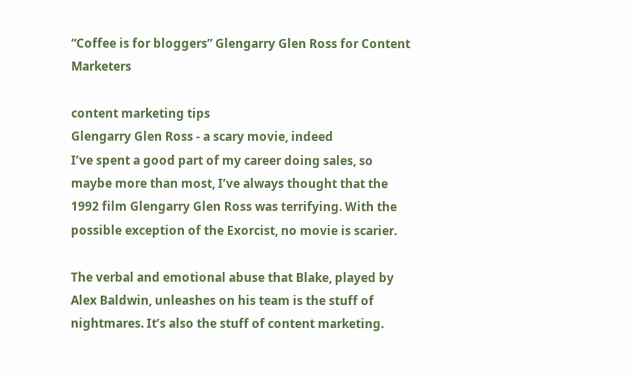“Coffee is for bloggers” Glengarry Glen Ross for Content Marketers

content marketing tips
Glengarry Glen Ross - a scary movie, indeed
I’ve spent a good part of my career doing sales, so maybe more than most, I’ve always thought that the 1992 film Glengarry Glen Ross was terrifying. With the possible exception of the Exorcist, no movie is scarier.

The verbal and emotional abuse that Blake, played by Alex Baldwin, unleashes on his team is the stuff of nightmares. It’s also the stuff of content marketing.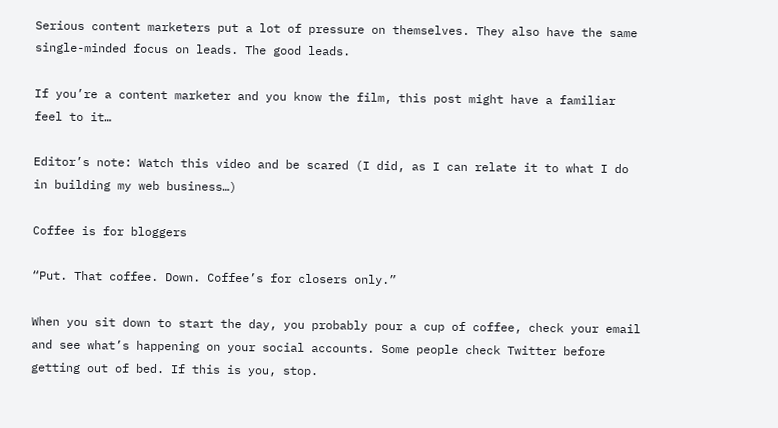Serious content marketers put a lot of pressure on themselves. They also have the same single-minded focus on leads. The good leads.

If you’re a content marketer and you know the film, this post might have a familiar feel to it…

Editor’s note: Watch this video and be scared (I did, as I can relate it to what I do in building my web business…)

Coffee is for bloggers

“Put. That coffee. Down. Coffee’s for closers only.”

When you sit down to start the day, you probably pour a cup of coffee, check your email and see what’s happening on your social accounts. Some people check Twitter before getting out of bed. If this is you, stop.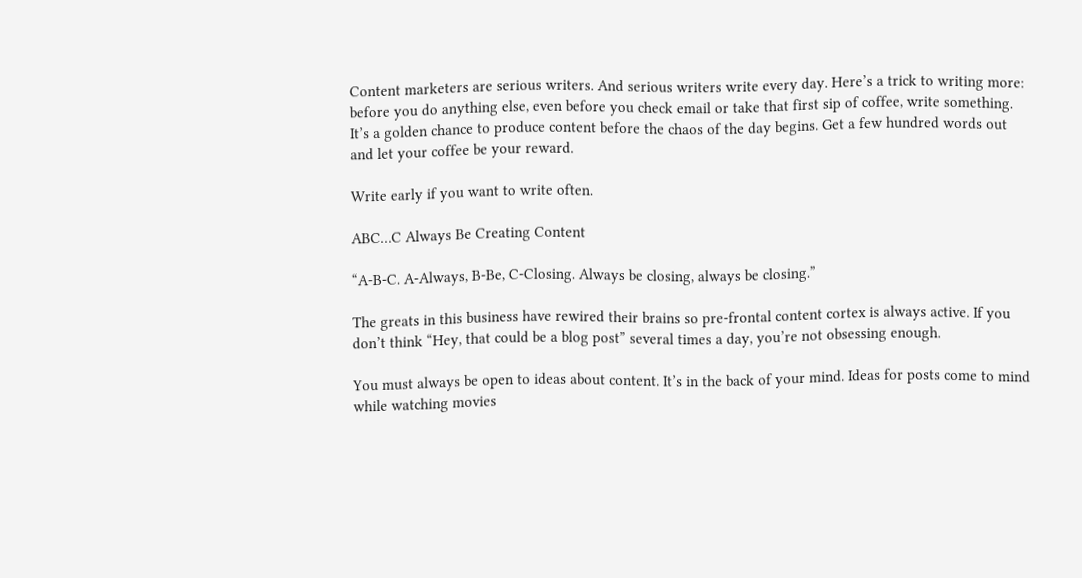Content marketers are serious writers. And serious writers write every day. Here’s a trick to writing more: before you do anything else, even before you check email or take that first sip of coffee, write something. It’s a golden chance to produce content before the chaos of the day begins. Get a few hundred words out and let your coffee be your reward.

Write early if you want to write often.

ABC…C Always Be Creating Content

“A-B-C. A-Always, B-Be, C-Closing. Always be closing, always be closing.”

The greats in this business have rewired their brains so pre-frontal content cortex is always active. If you don’t think “Hey, that could be a blog post” several times a day, you’re not obsessing enough.

You must always be open to ideas about content. It’s in the back of your mind. Ideas for posts come to mind while watching movies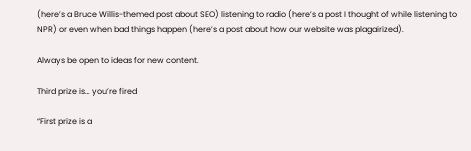(here’s a Bruce Willis-themed post about SEO) listening to radio (here’s a post I thought of while listening to NPR) or even when bad things happen (here’s a post about how our website was plagairized).

Always be open to ideas for new content.

Third prize is… you’re fired

“First prize is a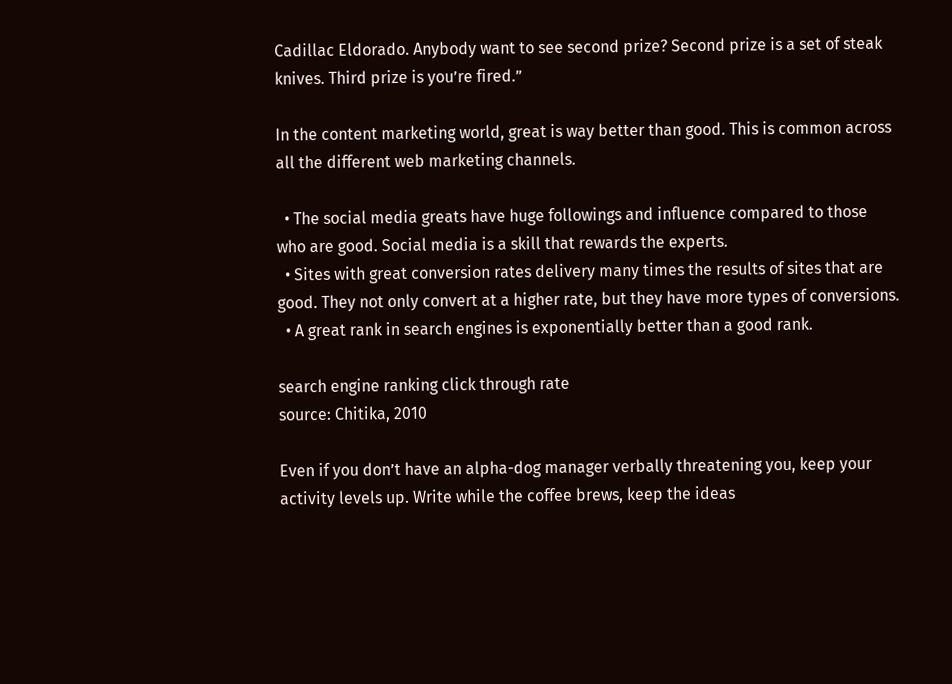Cadillac Eldorado. Anybody want to see second prize? Second prize is a set of steak knives. Third prize is you’re fired.”

In the content marketing world, great is way better than good. This is common across all the different web marketing channels.

  • The social media greats have huge followings and influence compared to those who are good. Social media is a skill that rewards the experts.
  • Sites with great conversion rates delivery many times the results of sites that are good. They not only convert at a higher rate, but they have more types of conversions.
  • A great rank in search engines is exponentially better than a good rank.

search engine ranking click through rate
source: Chitika, 2010

Even if you don’t have an alpha-dog manager verbally threatening you, keep your activity levels up. Write while the coffee brews, keep the ideas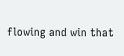flowing and win that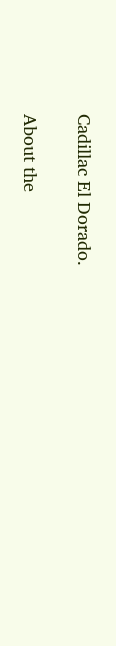Cadillac El Dorado.

About the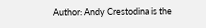Author: Andy Crestodina is the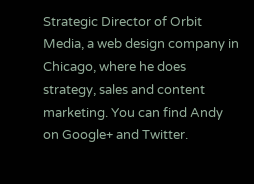Strategic Director of Orbit Media, a web design company in Chicago, where he does strategy, sales and content marketing. You can find Andy on Google+ and Twitter.